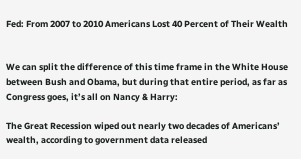Fed: From 2007 to 2010 Americans Lost 40 Percent of Their Wealth


We can split the difference of this time frame in the White House between Bush and Obama, but during that entire period, as far as Congress goes, it’s all on Nancy & Harry:

The Great Recession wiped out nearly two decades of Americans’ wealth, according to government data released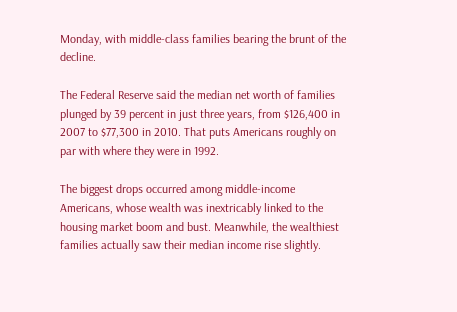Monday, with middle-class families bearing the brunt of the decline.

The Federal Reserve said the median net worth of families plunged by 39 percent in just three years, from $126,400 in 2007 to $77,300 in 2010. That puts Americans roughly on par with where they were in 1992.

The biggest drops occurred among middle-income Americans, whose wealth was inextricably linked to the housing market boom and bust. Meanwhile, the wealthiest families actually saw their median income rise slightly.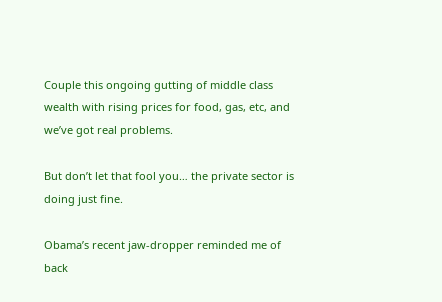Couple this ongoing gutting of middle class wealth with rising prices for food, gas, etc, and we’ve got real problems.

But don’t let that fool you… the private sector is doing just fine.

Obama’s recent jaw-dropper reminded me of back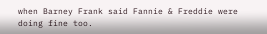when Barney Frank said Fannie & Freddie were doing fine too.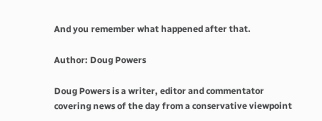And you remember what happened after that.

Author: Doug Powers

Doug Powers is a writer, editor and commentator covering news of the day from a conservative viewpoint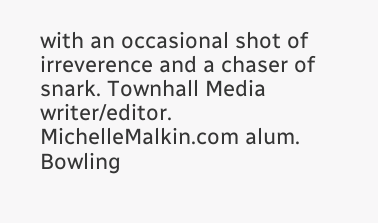with an occasional shot of irreverence and a chaser of snark. Townhall Media writer/editor. MichelleMalkin.com alum. Bowling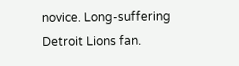novice. Long-suffering Detroit Lions fan.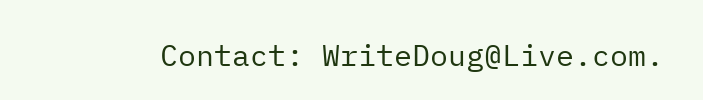Contact: WriteDoug@Live.com.